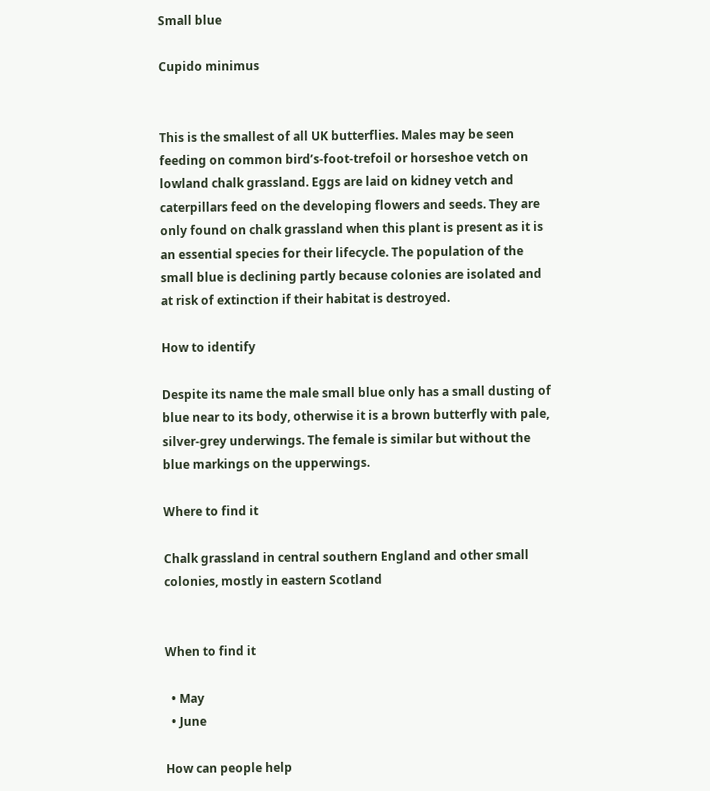Small blue

Cupido minimus


This is the smallest of all UK butterflies. Males may be seen feeding on common bird’s-foot-trefoil or horseshoe vetch on lowland chalk grassland. Eggs are laid on kidney vetch and caterpillars feed on the developing flowers and seeds. They are only found on chalk grassland when this plant is present as it is an essential species for their lifecycle. The population of the small blue is declining partly because colonies are isolated and at risk of extinction if their habitat is destroyed.

How to identify

Despite its name the male small blue only has a small dusting of blue near to its body, otherwise it is a brown butterfly with pale, silver-grey underwings. The female is similar but without the blue markings on the upperwings.

Where to find it

Chalk grassland in central southern England and other small colonies, mostly in eastern Scotland


When to find it

  • May
  • June

How can people help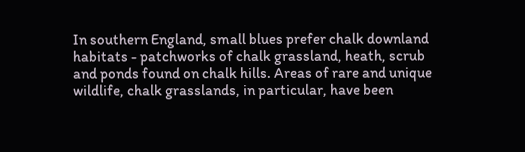In southern England, small blues prefer chalk downland habitats - patchworks of chalk grassland, heath, scrub and ponds found on chalk hills. Areas of rare and unique wildlife, chalk grasslands, in particular, have been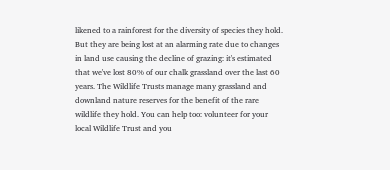likened to a rainforest for the diversity of species they hold. But they are being lost at an alarming rate due to changes in land use causing the decline of grazing: it's estimated that we've lost 80% of our chalk grassland over the last 60 years. The Wildlife Trusts manage many grassland and downland nature reserves for the benefit of the rare wildlife they hold. You can help too: volunteer for your local Wildlife Trust and you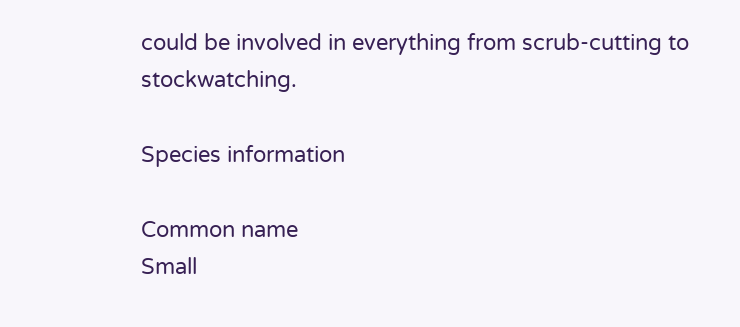could be involved in everything from scrub-cutting to stockwatching.

Species information

Common name
Small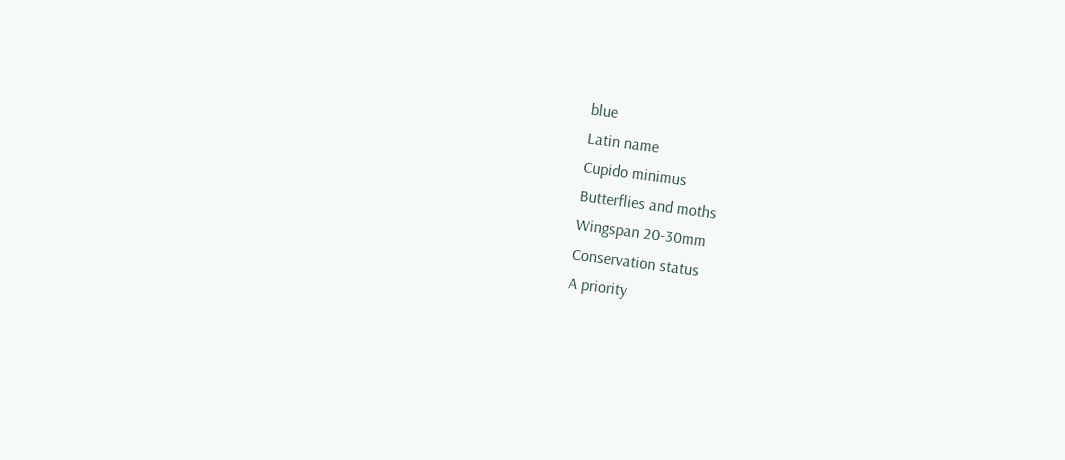blue
Latin name
Cupido minimus
Butterflies and moths
Wingspan 20-30mm
Conservation status
A priority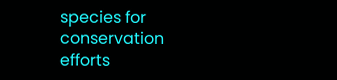species for conservation efforts